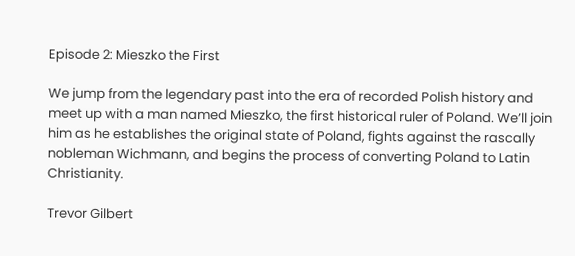Episode 2: Mieszko the First

We jump from the legendary past into the era of recorded Polish history and meet up with a man named Mieszko, the first historical ruler of Poland. We’ll join him as he establishes the original state of Poland, fights against the rascally nobleman Wichmann, and begins the process of converting Poland to Latin Christianity.

Trevor Gilbert